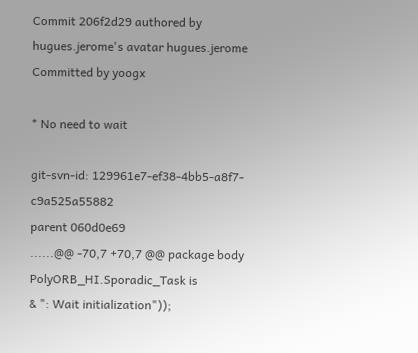Commit 206f2d29 authored by hugues.jerome's avatar hugues.jerome Committed by yoogx

* No need to wait

git-svn-id: 129961e7-ef38-4bb5-a8f7-c9a525a55882
parent 060d0e69
......@@ -70,7 +70,7 @@ package body PolyORB_HI.Sporadic_Task is
& ": Wait initialization"));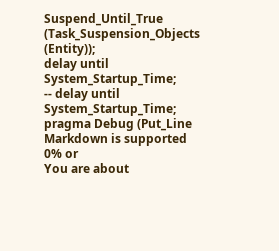Suspend_Until_True (Task_Suspension_Objects (Entity));
delay until System_Startup_Time;
-- delay until System_Startup_Time;
pragma Debug (Put_Line
Markdown is supported
0% or
You are about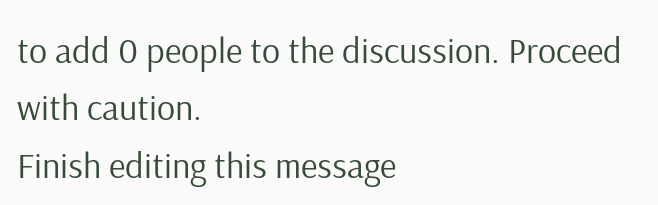to add 0 people to the discussion. Proceed with caution.
Finish editing this message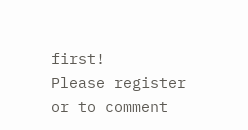first!
Please register or to comment